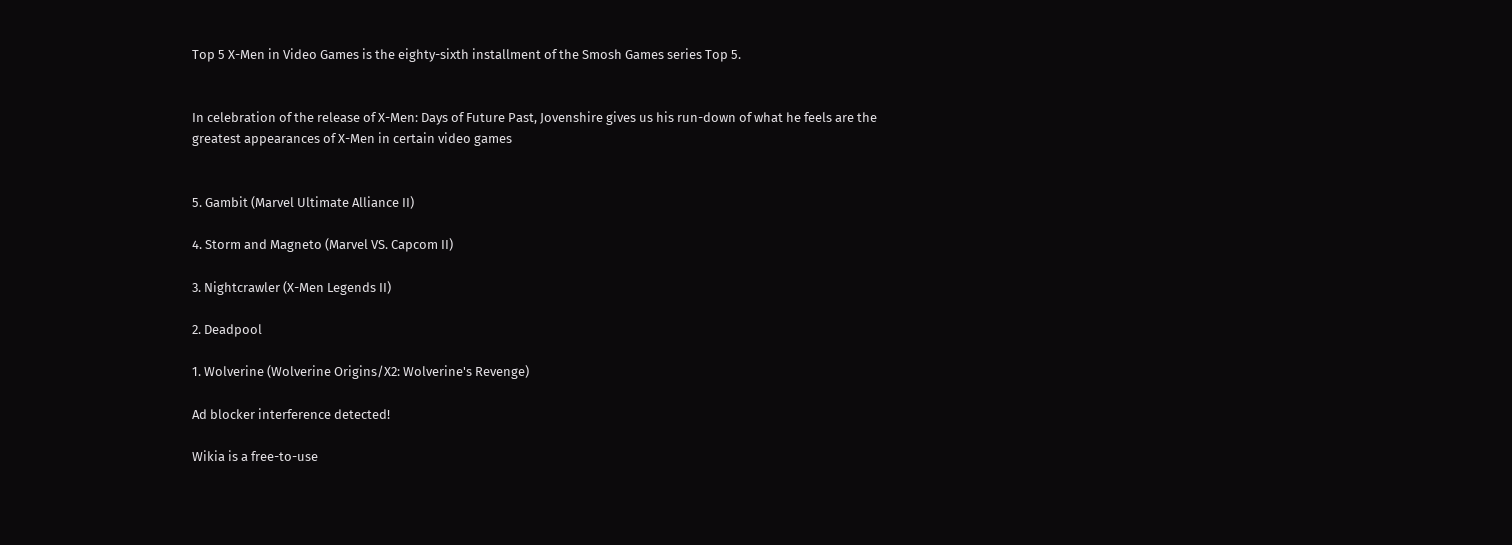Top 5 X-Men in Video Games is the eighty-sixth installment of the Smosh Games series Top 5.


In celebration of the release of X-Men: Days of Future Past, Jovenshire gives us his run-down of what he feels are the greatest appearances of X-Men in certain video games


5. Gambit (Marvel Ultimate Alliance II)

4. Storm and Magneto (Marvel VS. Capcom II)

3. Nightcrawler (X-Men Legends II)

2. Deadpool

1. Wolverine (Wolverine Origins/X2: Wolverine's Revenge)

Ad blocker interference detected!

Wikia is a free-to-use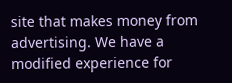site that makes money from advertising. We have a modified experience for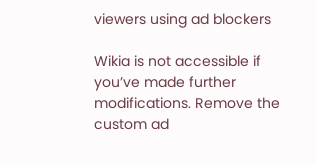viewers using ad blockers

Wikia is not accessible if you’ve made further modifications. Remove the custom ad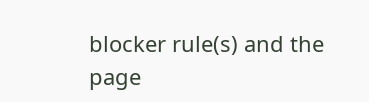blocker rule(s) and the page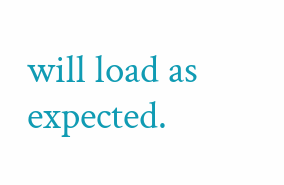will load as expected.